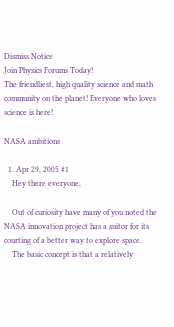Dismiss Notice
Join Physics Forums Today!
The friendliest, high quality science and math community on the planet! Everyone who loves science is here!

NASA ambitions

  1. Apr 29, 2005 #1
    Hey there everyone,

    Out of curiosity have many of you noted the NASA innovation project has a suitor for its courting of a better way to explore space.
    The basic concept is that a relatively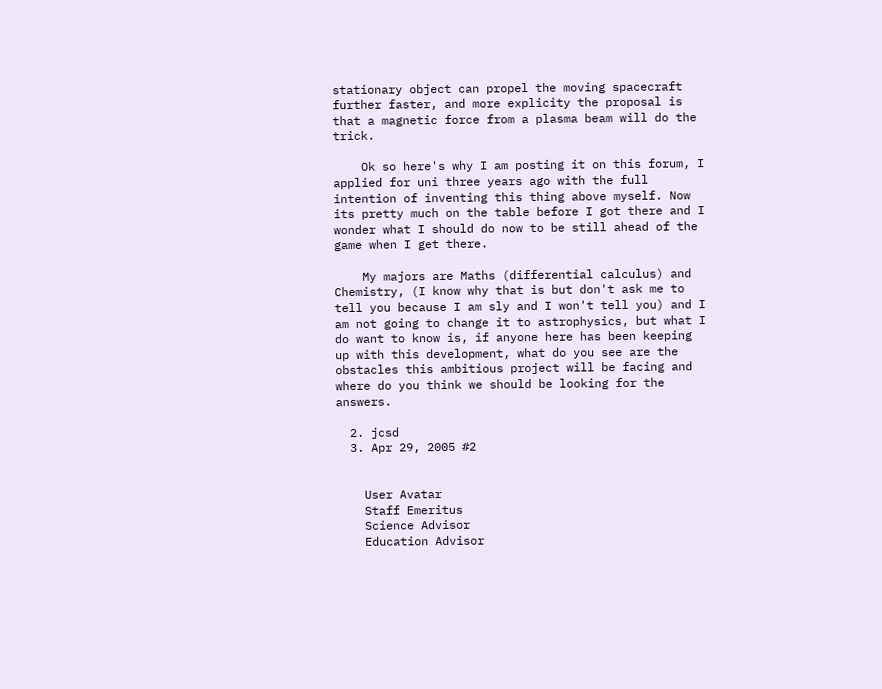stationary object can propel the moving spacecraft further faster, and more explicity the proposal is that a magnetic force from a plasma beam will do the trick.

    Ok so here's why I am posting it on this forum, I applied for uni three years ago with the full intention of inventing this thing above myself. Now its pretty much on the table before I got there and I wonder what I should do now to be still ahead of the game when I get there.

    My majors are Maths (differential calculus) and Chemistry, (I know why that is but don't ask me to tell you because I am sly and I won't tell you) and I am not going to change it to astrophysics, but what I do want to know is, if anyone here has been keeping up with this development, what do you see are the obstacles this ambitious project will be facing and where do you think we should be looking for the answers.

  2. jcsd
  3. Apr 29, 2005 #2


    User Avatar
    Staff Emeritus
    Science Advisor
    Education Advisor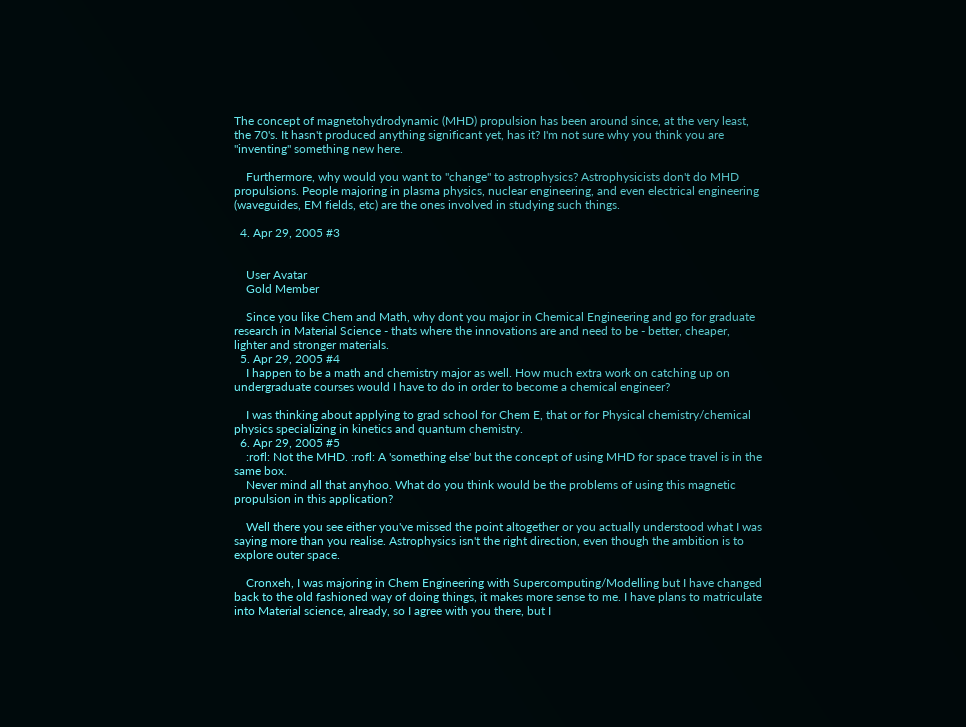The concept of magnetohydrodynamic (MHD) propulsion has been around since, at the very least, the 70's. It hasn't produced anything significant yet, has it? I'm not sure why you think you are "inventing" something new here.

    Furthermore, why would you want to "change" to astrophysics? Astrophysicists don't do MHD propulsions. People majoring in plasma physics, nuclear engineering, and even electrical engineering (waveguides, EM fields, etc) are the ones involved in studying such things.

  4. Apr 29, 2005 #3


    User Avatar
    Gold Member

    Since you like Chem and Math, why dont you major in Chemical Engineering and go for graduate research in Material Science - thats where the innovations are and need to be - better, cheaper, lighter and stronger materials.
  5. Apr 29, 2005 #4
    I happen to be a math and chemistry major as well. How much extra work on catching up on undergraduate courses would I have to do in order to become a chemical engineer?

    I was thinking about applying to grad school for Chem E, that or for Physical chemistry/chemical physics specializing in kinetics and quantum chemistry.
  6. Apr 29, 2005 #5
    :rofl: Not the MHD. :rofl: A 'something else' but the concept of using MHD for space travel is in the same box.
    Never mind all that anyhoo. What do you think would be the problems of using this magnetic propulsion in this application?

    Well there you see either you've missed the point altogether or you actually understood what I was saying more than you realise. Astrophysics isn't the right direction, even though the ambition is to explore outer space.

    Cronxeh, I was majoring in Chem Engineering with Supercomputing/Modelling but I have changed back to the old fashioned way of doing things, it makes more sense to me. I have plans to matriculate into Material science, already, so I agree with you there, but I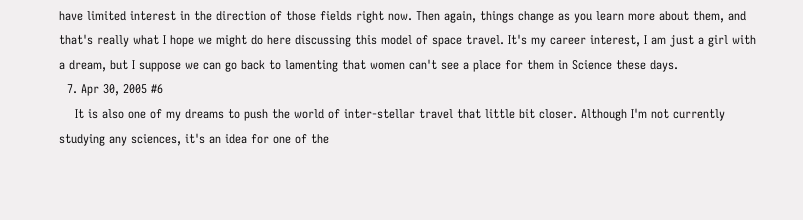have limited interest in the direction of those fields right now. Then again, things change as you learn more about them, and that's really what I hope we might do here discussing this model of space travel. It's my career interest, I am just a girl with a dream, but I suppose we can go back to lamenting that women can't see a place for them in Science these days.
  7. Apr 30, 2005 #6
    It is also one of my dreams to push the world of inter-stellar travel that little bit closer. Although I'm not currently studying any sciences, it's an idea for one of the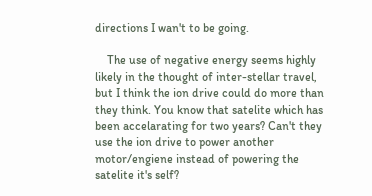directions I wan't to be going.

    The use of negative energy seems highly likely in the thought of inter-stellar travel, but I think the ion drive could do more than they think. You know that satelite which has been accelarating for two years? Can't they use the ion drive to power another motor/engiene instead of powering the satelite it's self?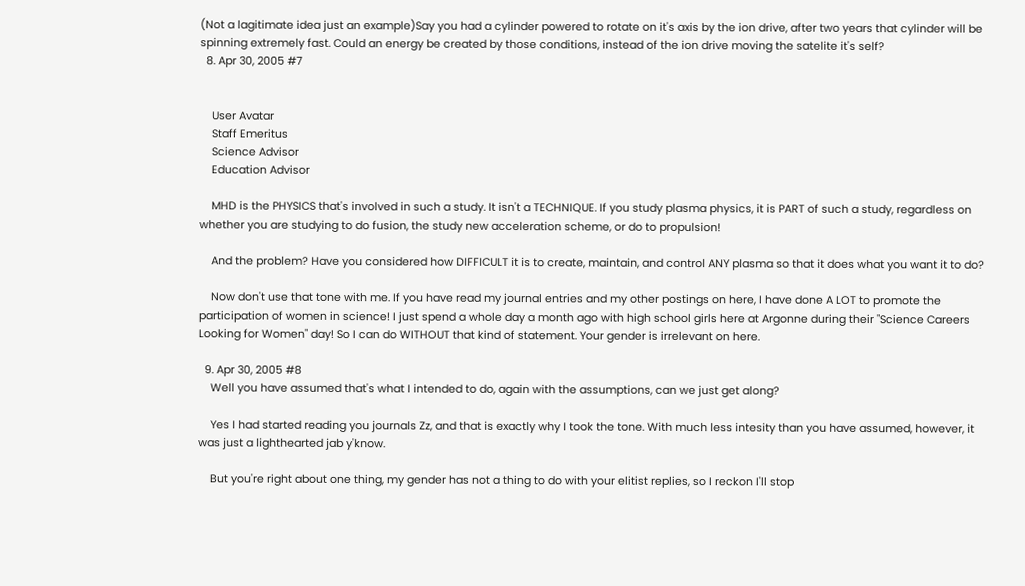(Not a lagitimate idea just an example)Say you had a cylinder powered to rotate on it's axis by the ion drive, after two years that cylinder will be spinning extremely fast. Could an energy be created by those conditions, instead of the ion drive moving the satelite it's self?
  8. Apr 30, 2005 #7


    User Avatar
    Staff Emeritus
    Science Advisor
    Education Advisor

    MHD is the PHYSICS that's involved in such a study. It isn't a TECHNIQUE. If you study plasma physics, it is PART of such a study, regardless on whether you are studying to do fusion, the study new acceleration scheme, or do to propulsion!

    And the problem? Have you considered how DIFFICULT it is to create, maintain, and control ANY plasma so that it does what you want it to do?

    Now don't use that tone with me. If you have read my journal entries and my other postings on here, I have done A LOT to promote the participation of women in science! I just spend a whole day a month ago with high school girls here at Argonne during their "Science Careers Looking for Women" day! So I can do WITHOUT that kind of statement. Your gender is irrelevant on here.

  9. Apr 30, 2005 #8
    Well you have assumed that's what I intended to do, again with the assumptions, can we just get along?

    Yes I had started reading you journals Zz, and that is exactly why I took the tone. With much less intesity than you have assumed, however, it was just a lighthearted jab y'know.

    But you're right about one thing, my gender has not a thing to do with your elitist replies, so I reckon I'll stop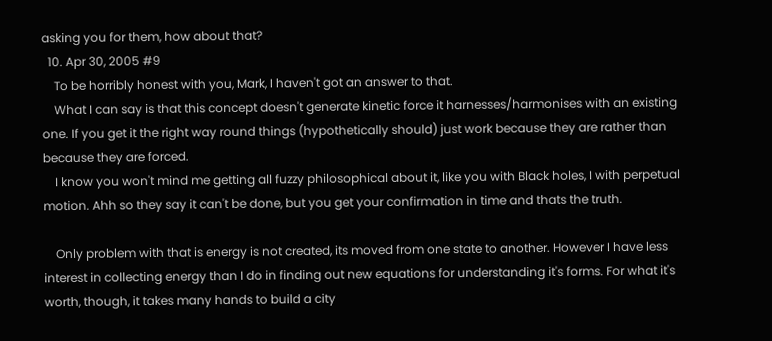asking you for them, how about that?
  10. Apr 30, 2005 #9
    To be horribly honest with you, Mark, I haven't got an answer to that.
    What I can say is that this concept doesn't generate kinetic force it harnesses/harmonises with an existing one. If you get it the right way round things (hypothetically should) just work because they are rather than because they are forced.
    I know you won't mind me getting all fuzzy philosophical about it, like you with Black holes, I with perpetual motion. Ahh so they say it can't be done, but you get your confirmation in time and thats the truth.

    Only problem with that is energy is not created, its moved from one state to another. However I have less interest in collecting energy than I do in finding out new equations for understanding it's forms. For what it's worth, though, it takes many hands to build a city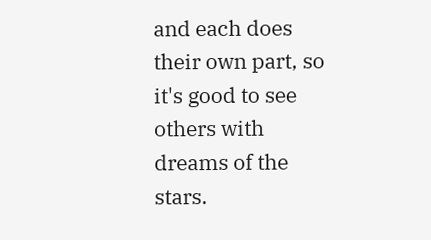and each does their own part, so it's good to see others with dreams of the stars.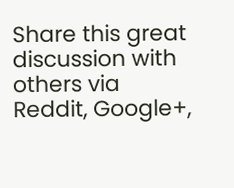Share this great discussion with others via Reddit, Google+,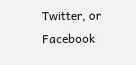Twitter, or Facebook